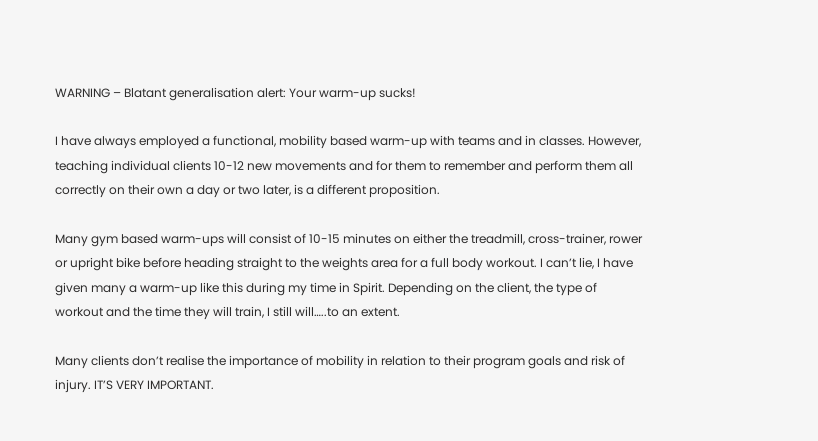WARNING – Blatant generalisation alert: Your warm-up sucks!

I have always employed a functional, mobility based warm-up with teams and in classes. However, teaching individual clients 10-12 new movements and for them to remember and perform them all correctly on their own a day or two later, is a different proposition.

Many gym based warm-ups will consist of 10-15 minutes on either the treadmill, cross-trainer, rower or upright bike before heading straight to the weights area for a full body workout. I can’t lie, I have given many a warm-up like this during my time in Spirit. Depending on the client, the type of workout and the time they will train, I still will…..to an extent.

Many clients don’t realise the importance of mobility in relation to their program goals and risk of injury. IT’S VERY IMPORTANT.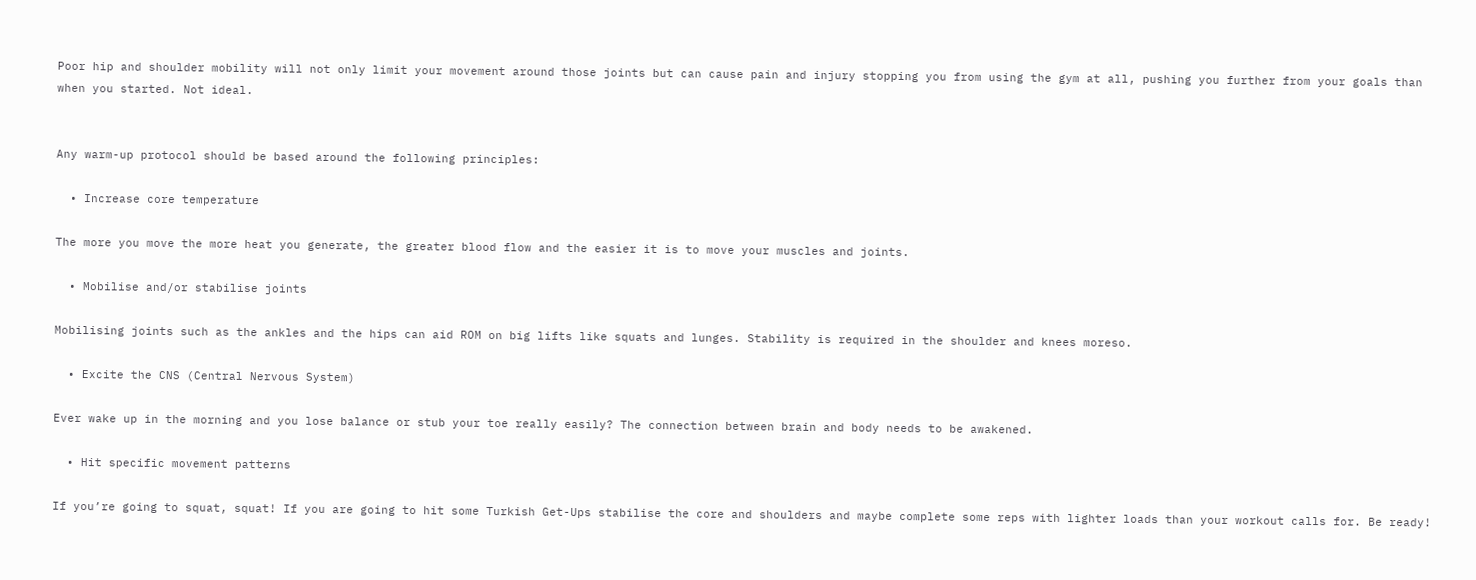Poor hip and shoulder mobility will not only limit your movement around those joints but can cause pain and injury stopping you from using the gym at all, pushing you further from your goals than when you started. Not ideal.


Any warm-up protocol should be based around the following principles:

  • Increase core temperature

The more you move the more heat you generate, the greater blood flow and the easier it is to move your muscles and joints.

  • Mobilise and/or stabilise joints

Mobilising joints such as the ankles and the hips can aid ROM on big lifts like squats and lunges. Stability is required in the shoulder and knees moreso.

  • Excite the CNS (Central Nervous System)

Ever wake up in the morning and you lose balance or stub your toe really easily? The connection between brain and body needs to be awakened.

  • Hit specific movement patterns

If you’re going to squat, squat! If you are going to hit some Turkish Get-Ups stabilise the core and shoulders and maybe complete some reps with lighter loads than your workout calls for. Be ready!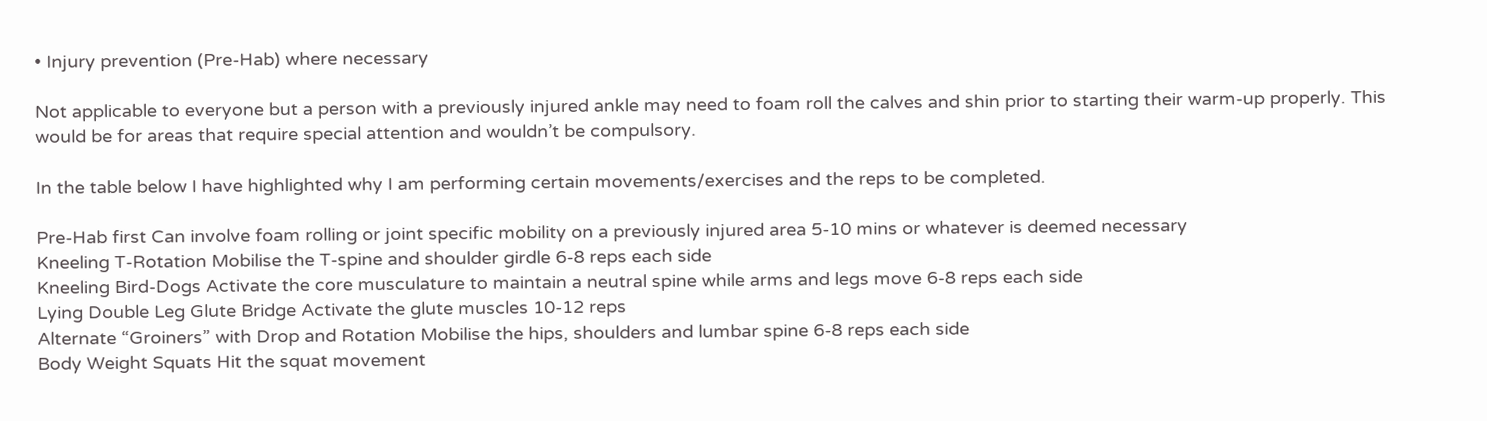• Injury prevention (Pre-Hab) where necessary

Not applicable to everyone but a person with a previously injured ankle may need to foam roll the calves and shin prior to starting their warm-up properly. This would be for areas that require special attention and wouldn’t be compulsory.

In the table below I have highlighted why I am performing certain movements/exercises and the reps to be completed.

Pre-Hab first Can involve foam rolling or joint specific mobility on a previously injured area 5-10 mins or whatever is deemed necessary
Kneeling T-Rotation Mobilise the T-spine and shoulder girdle 6-8 reps each side
Kneeling Bird-Dogs Activate the core musculature to maintain a neutral spine while arms and legs move 6-8 reps each side
Lying Double Leg Glute Bridge Activate the glute muscles 10-12 reps
Alternate “Groiners” with Drop and Rotation Mobilise the hips, shoulders and lumbar spine 6-8 reps each side
Body Weight Squats Hit the squat movement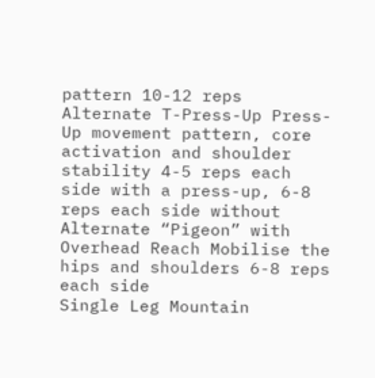pattern 10-12 reps
Alternate T-Press-Up Press-Up movement pattern, core activation and shoulder stability 4-5 reps each side with a press-up, 6-8 reps each side without
Alternate “Pigeon” with Overhead Reach Mobilise the hips and shoulders 6-8 reps each side
Single Leg Mountain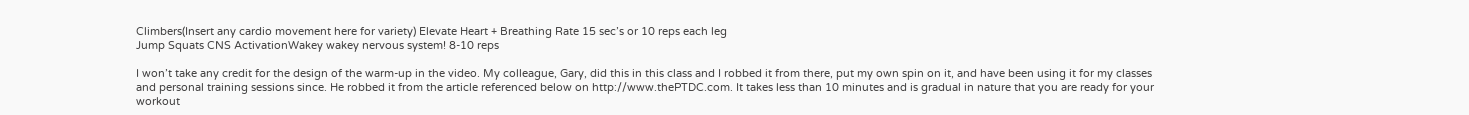Climbers(Insert any cardio movement here for variety) Elevate Heart + Breathing Rate 15 sec’s or 10 reps each leg
Jump Squats CNS ActivationWakey wakey nervous system! 8-10 reps

I won’t take any credit for the design of the warm-up in the video. My colleague, Gary, did this in this class and I robbed it from there, put my own spin on it, and have been using it for my classes and personal training sessions since. He robbed it from the article referenced below on http://www.thePTDC.com. It takes less than 10 minutes and is gradual in nature that you are ready for your workout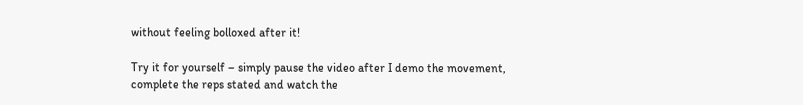without feeling bolloxed after it!

Try it for yourself – simply pause the video after I demo the movement, complete the reps stated and watch the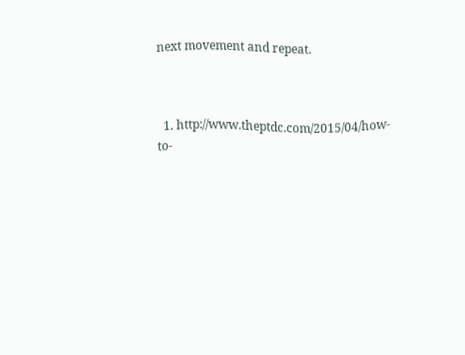next movement and repeat.



  1. http://www.theptdc.com/2015/04/how-to-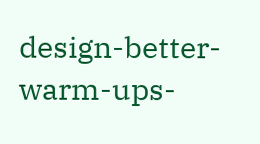design-better-warm-ups-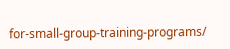for-small-group-training-programs/